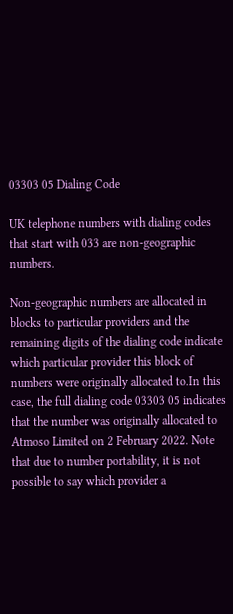03303 05 Dialing Code

UK telephone numbers with dialing codes that start with 033 are non-geographic numbers.

Non-geographic numbers are allocated in blocks to particular providers and the remaining digits of the dialing code indicate which particular provider this block of numbers were originally allocated to.In this case, the full dialing code 03303 05 indicates that the number was originally allocated to Atmoso Limited on 2 February 2022. Note that due to number portability, it is not possible to say which provider a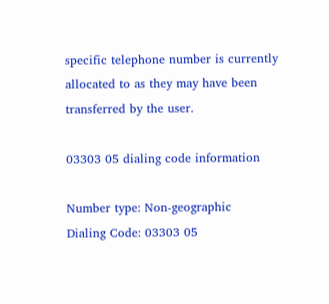specific telephone number is currently allocated to as they may have been transferred by the user.

03303 05 dialing code information

Number type: Non-geographic
Dialing Code: 03303 05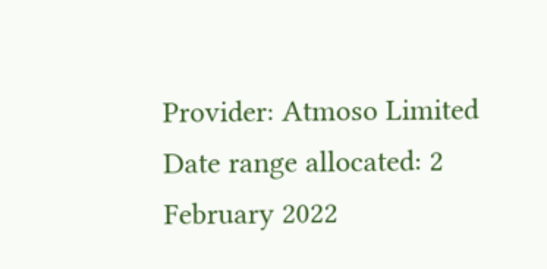Provider: Atmoso Limited
Date range allocated: 2 February 2022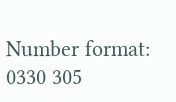Number format: 0330 305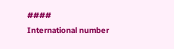####
International number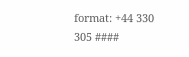format: +44 330 305 ####